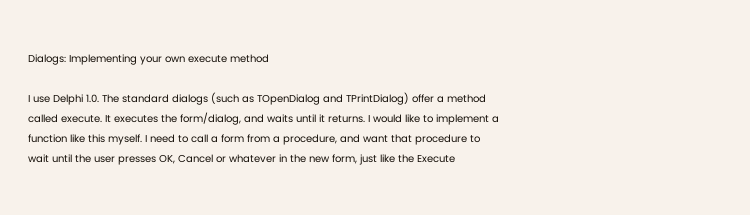Dialogs: Implementing your own execute method

I use Delphi 1.0. The standard dialogs (such as TOpenDialog and TPrintDialog) offer a method called execute. It executes the form/dialog, and waits until it returns. I would like to implement a function like this myself. I need to call a form from a procedure, and want that procedure to wait until the user presses OK, Cancel or whatever in the new form, just like the Execute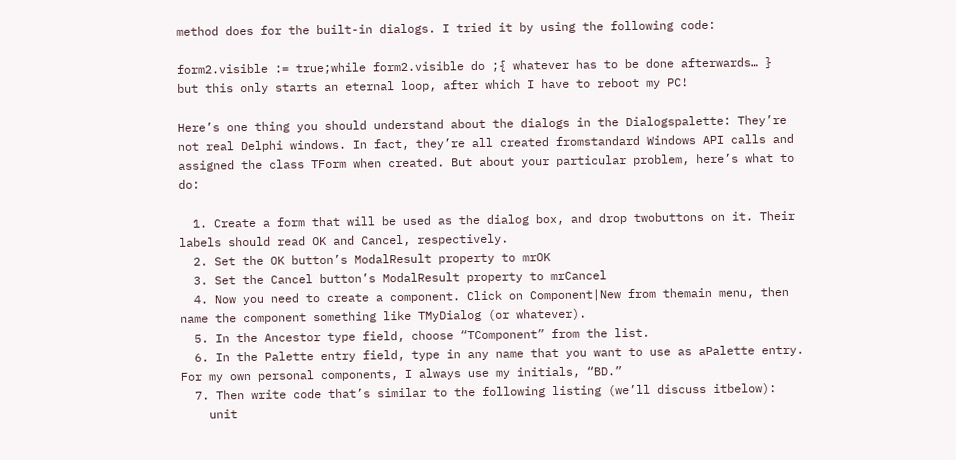method does for the built-in dialogs. I tried it by using the following code:

form2.visible := true;while form2.visible do ;{ whatever has to be done afterwards… }
but this only starts an eternal loop, after which I have to reboot my PC!

Here’s one thing you should understand about the dialogs in the Dialogspalette: They’re not real Delphi windows. In fact, they’re all created fromstandard Windows API calls and assigned the class TForm when created. But about your particular problem, here’s what to do:

  1. Create a form that will be used as the dialog box, and drop twobuttons on it. Their labels should read OK and Cancel, respectively.
  2. Set the OK button’s ModalResult property to mrOK
  3. Set the Cancel button’s ModalResult property to mrCancel
  4. Now you need to create a component. Click on Component|New from themain menu, then name the component something like TMyDialog (or whatever).
  5. In the Ancestor type field, choose “TComponent” from the list.
  6. In the Palette entry field, type in any name that you want to use as aPalette entry. For my own personal components, I always use my initials, “BD.”
  7. Then write code that’s similar to the following listing (we’ll discuss itbelow):
    unit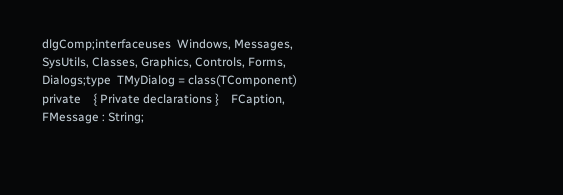dlgComp;interfaceuses  Windows, Messages, SysUtils, Classes, Graphics, Controls, Forms, Dialogs;type  TMyDialog = class(TComponent)  private    { Private declarations }    FCaption,    FMessage : String;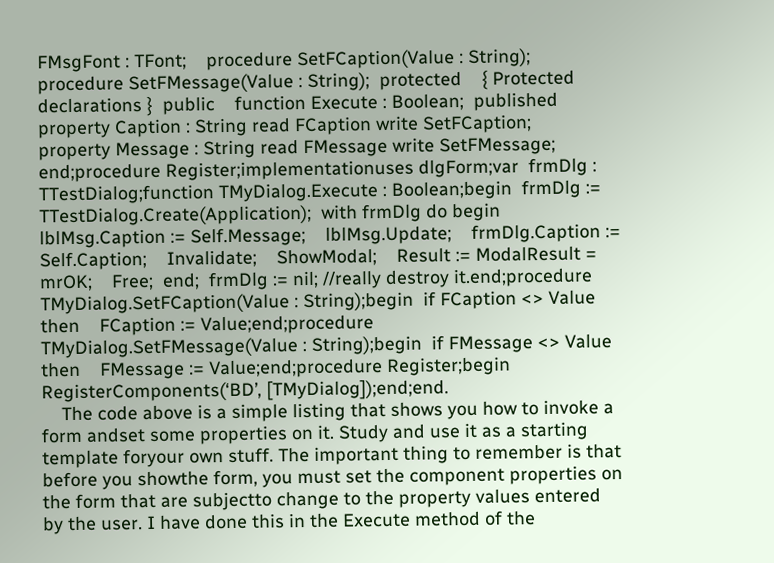FMsgFont : TFont;    procedure SetFCaption(Value : String);    procedure SetFMessage(Value : String);  protected    { Protected declarations }  public    function Execute : Boolean;  published    property Caption : String read FCaption write SetFCaption;    property Message : String read FMessage write SetFMessage;  end;procedure Register;implementationuses dlgForm;var  frmDlg : TTestDialog;function TMyDialog.Execute : Boolean;begin  frmDlg := TTestDialog.Create(Application);  with frmDlg do begin    lblMsg.Caption := Self.Message;    lblMsg.Update;    frmDlg.Caption := Self.Caption;    Invalidate;    ShowModal;    Result := ModalResult = mrOK;    Free;  end;  frmDlg := nil; //really destroy it.end;procedure TMyDialog.SetFCaption(Value : String);begin  if FCaption <> Value then    FCaption := Value;end;procedure TMyDialog.SetFMessage(Value : String);begin  if FMessage <> Value then    FMessage := Value;end;procedure Register;begin  RegisterComponents(‘BD’, [TMyDialog]);end;end.
    The code above is a simple listing that shows you how to invoke a form andset some properties on it. Study and use it as a starting template foryour own stuff. The important thing to remember is that before you showthe form, you must set the component properties on the form that are subjectto change to the property values entered by the user. I have done this in the Execute method of the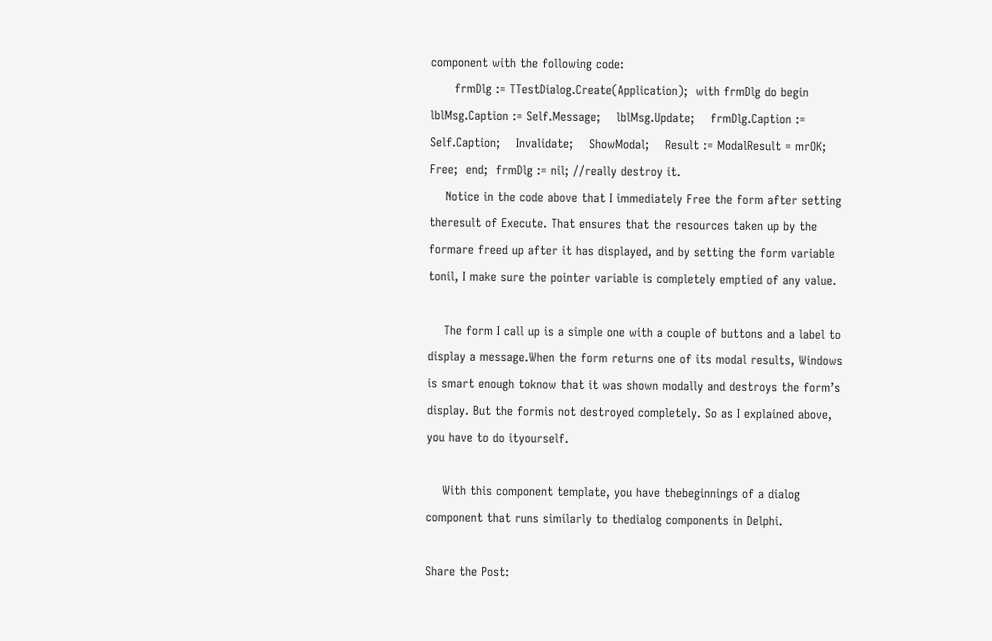component with the following code:
      frmDlg := TTestDialog.Create(Application);  with frmDlg do begin    lblMsg.Caption := Self.Message;    lblMsg.Update;    frmDlg.Caption := Self.Caption;    Invalidate;    ShowModal;    Result := ModalResult = mrOK;    Free;  end;  frmDlg := nil; //really destroy it.
    Notice in the code above that I immediately Free the form after setting theresult of Execute. That ensures that the resources taken up by the formare freed up after it has displayed, and by setting the form variable tonil, I make sure the pointer variable is completely emptied of any value.

    The form I call up is a simple one with a couple of buttons and a label to display a message.When the form returns one of its modal results, Windows is smart enough toknow that it was shown modally and destroys the form’s display. But the formis not destroyed completely. So as I explained above, you have to do ityourself.

    With this component template, you have thebeginnings of a dialog component that runs similarly to thedialog components in Delphi.

Share the Post: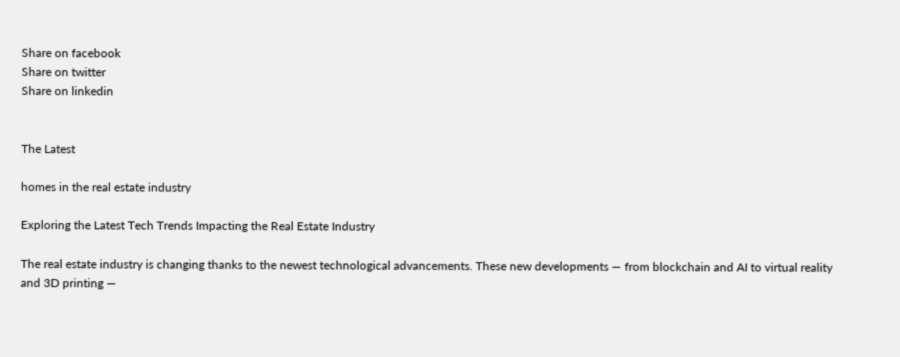Share on facebook
Share on twitter
Share on linkedin


The Latest

homes in the real estate industry

Exploring the Latest Tech Trends Impacting the Real Estate Industry

The real estate industry is changing thanks to the newest technological advancements. These new developments — from blockchain and AI to virtual reality and 3D printing —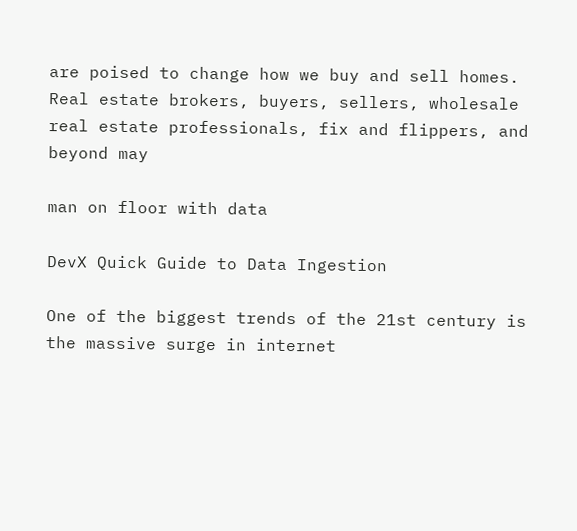are poised to change how we buy and sell homes. Real estate brokers, buyers, sellers, wholesale real estate professionals, fix and flippers, and beyond may

man on floor with data

DevX Quick Guide to Data Ingestion

One of the biggest trends of the 21st century is the massive surge in internet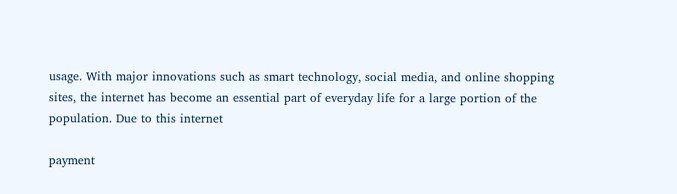usage. With major innovations such as smart technology, social media, and online shopping sites, the internet has become an essential part of everyday life for a large portion of the population. Due to this internet

payment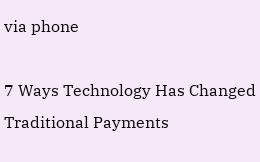via phone

7 Ways Technology Has Changed Traditional Payments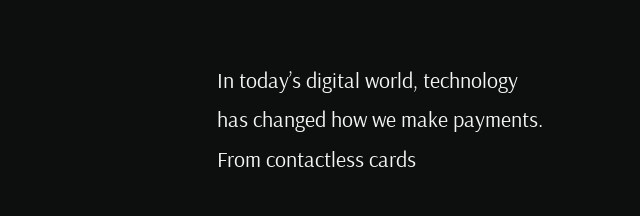In today’s digital world, technology has changed how we make payments. From contactless cards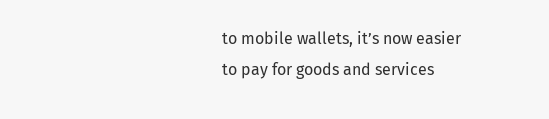to mobile wallets, it’s now easier to pay for goods and services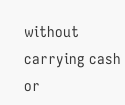without carrying cash or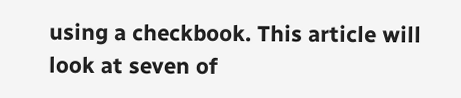using a checkbook. This article will look at seven of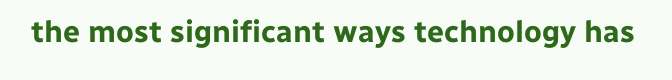the most significant ways technology has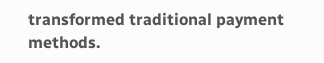transformed traditional payment methods.